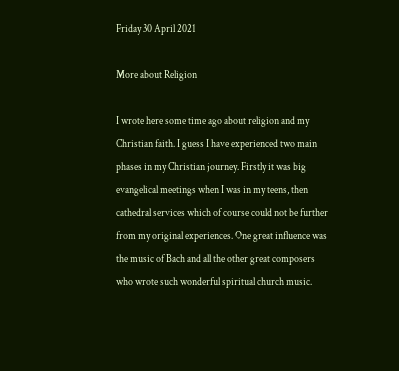Friday 30 April 2021

More about Religion

I wrote here some time ago about religion and my Christian faith. I guess I have experienced two main phases in my Christian journey. Firstly it was big evangelical meetings when I was in my teens, then cathedral services which of course could not be further from my original experiences. One great influence was the music of Bach and all the other great composers who wrote such wonderful spiritual church music.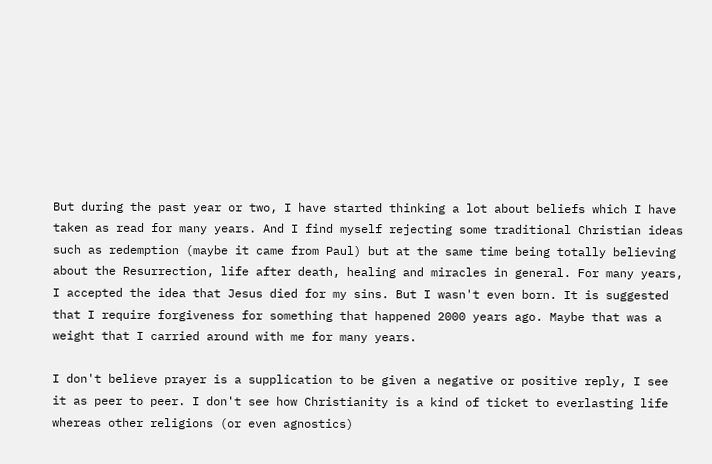But during the past year or two, I have started thinking a lot about beliefs which I have taken as read for many years. And I find myself rejecting some traditional Christian ideas such as redemption (maybe it came from Paul) but at the same time being totally believing about the Resurrection, life after death, healing and miracles in general. For many years, I accepted the idea that Jesus died for my sins. But I wasn't even born. It is suggested that I require forgiveness for something that happened 2000 years ago. Maybe that was a weight that I carried around with me for many years.

I don't believe prayer is a supplication to be given a negative or positive reply, I see it as peer to peer. I don't see how Christianity is a kind of ticket to everlasting life whereas other religions (or even agnostics)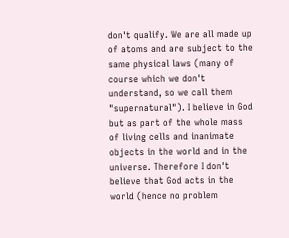don't qualify. We are all made up of atoms and are subject to the same physical laws (many of course which we don't understand, so we call them "supernatural"). I believe in God but as part of the whole mass of living cells and inanimate objects in the world and in the universe. Therefore I don't believe that God acts in the world (hence no problem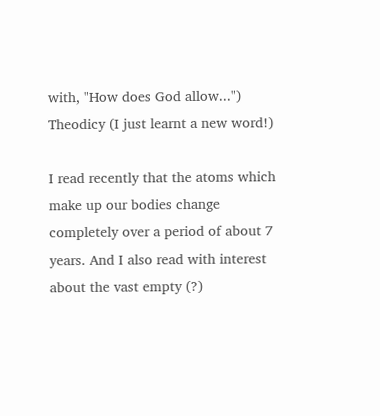with, "How does God allow...") Theodicy (I just learnt a new word!)

I read recently that the atoms which make up our bodies change completely over a period of about 7 years. And I also read with interest about the vast empty (?)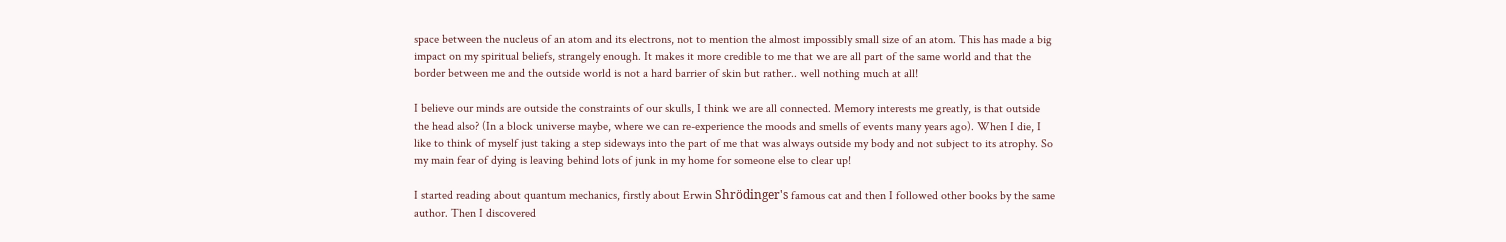space between the nucleus of an atom and its electrons, not to mention the almost impossibly small size of an atom. This has made a big impact on my spiritual beliefs, strangely enough. It makes it more credible to me that we are all part of the same world and that the border between me and the outside world is not a hard barrier of skin but rather.. well nothing much at all!

I believe our minds are outside the constraints of our skulls, I think we are all connected. Memory interests me greatly, is that outside the head also? (In a block universe maybe, where we can re-experience the moods and smells of events many years ago). When I die, I like to think of myself just taking a step sideways into the part of me that was always outside my body and not subject to its atrophy. So my main fear of dying is leaving behind lots of junk in my home for someone else to clear up!

I started reading about quantum mechanics, firstly about Erwin Shrödinger's famous cat and then I followed other books by the same author. Then I discovered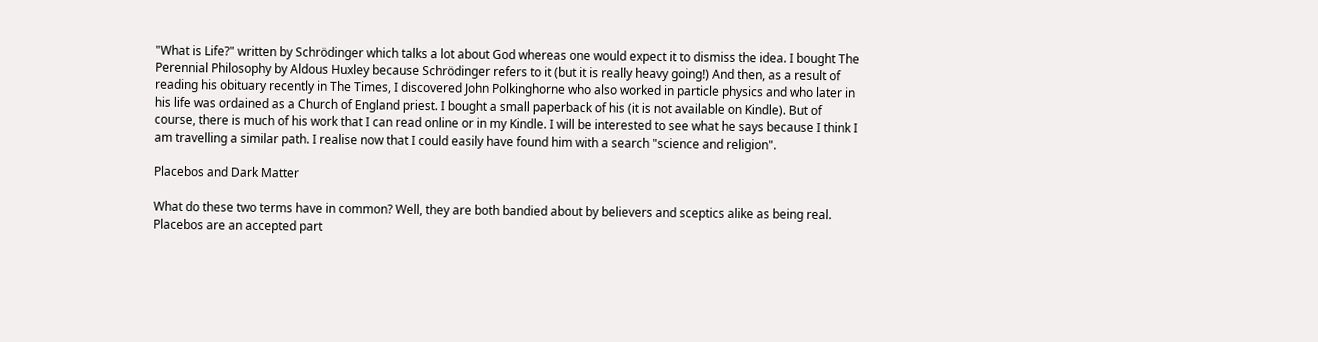"What is Life?" written by Schrödinger which talks a lot about God whereas one would expect it to dismiss the idea. I bought The Perennial Philosophy by Aldous Huxley because Schrödinger refers to it (but it is really heavy going!) And then, as a result of reading his obituary recently in The Times, I discovered John Polkinghorne who also worked in particle physics and who later in his life was ordained as a Church of England priest. I bought a small paperback of his (it is not available on Kindle). But of course, there is much of his work that I can read online or in my Kindle. I will be interested to see what he says because I think I am travelling a similar path. I realise now that I could easily have found him with a search "science and religion".

Placebos and Dark Matter

What do these two terms have in common? Well, they are both bandied about by believers and sceptics alike as being real. Placebos are an accepted part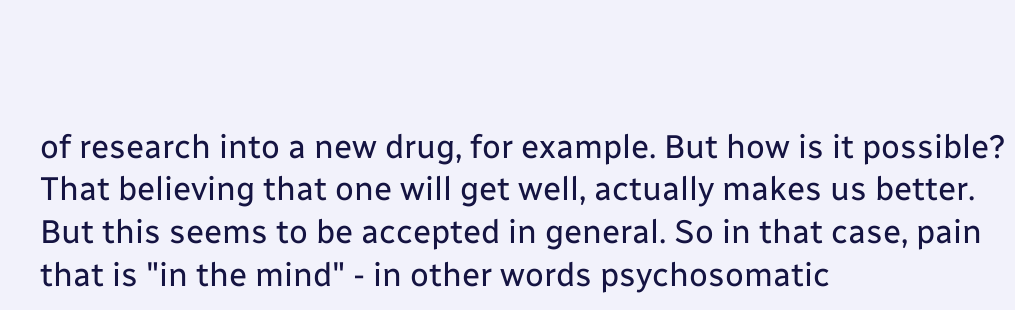of research into a new drug, for example. But how is it possible? That believing that one will get well, actually makes us better. But this seems to be accepted in general. So in that case, pain that is "in the mind" - in other words psychosomatic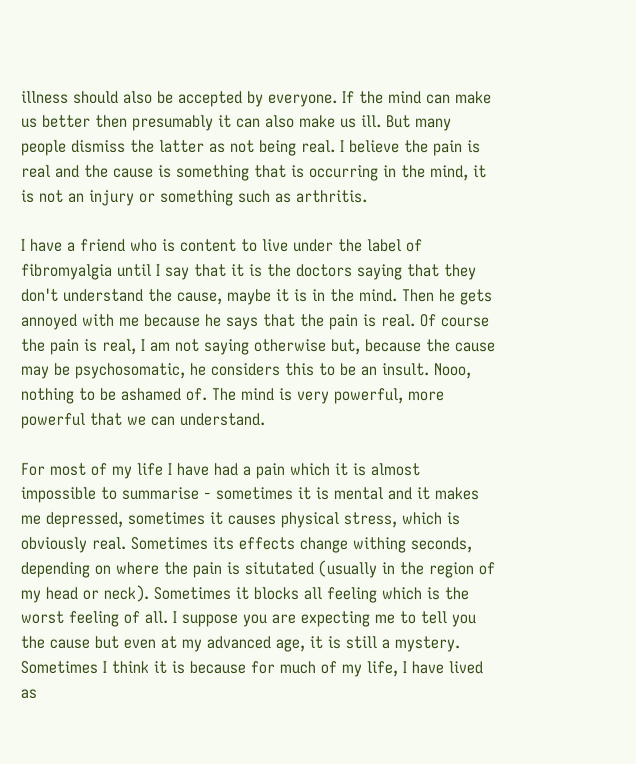illness should also be accepted by everyone. If the mind can make us better then presumably it can also make us ill. But many people dismiss the latter as not being real. I believe the pain is real and the cause is something that is occurring in the mind, it is not an injury or something such as arthritis.

I have a friend who is content to live under the label of fibromyalgia until I say that it is the doctors saying that they don't understand the cause, maybe it is in the mind. Then he gets annoyed with me because he says that the pain is real. Of course the pain is real, I am not saying otherwise but, because the cause may be psychosomatic, he considers this to be an insult. Nooo, nothing to be ashamed of. The mind is very powerful, more powerful that we can understand.

For most of my life I have had a pain which it is almost impossible to summarise - sometimes it is mental and it makes me depressed, sometimes it causes physical stress, which is obviously real. Sometimes its effects change withing seconds, depending on where the pain is situtated (usually in the region of my head or neck). Sometimes it blocks all feeling which is the worst feeling of all. I suppose you are expecting me to tell you the cause but even at my advanced age, it is still a mystery. Sometimes I think it is because for much of my life, I have lived as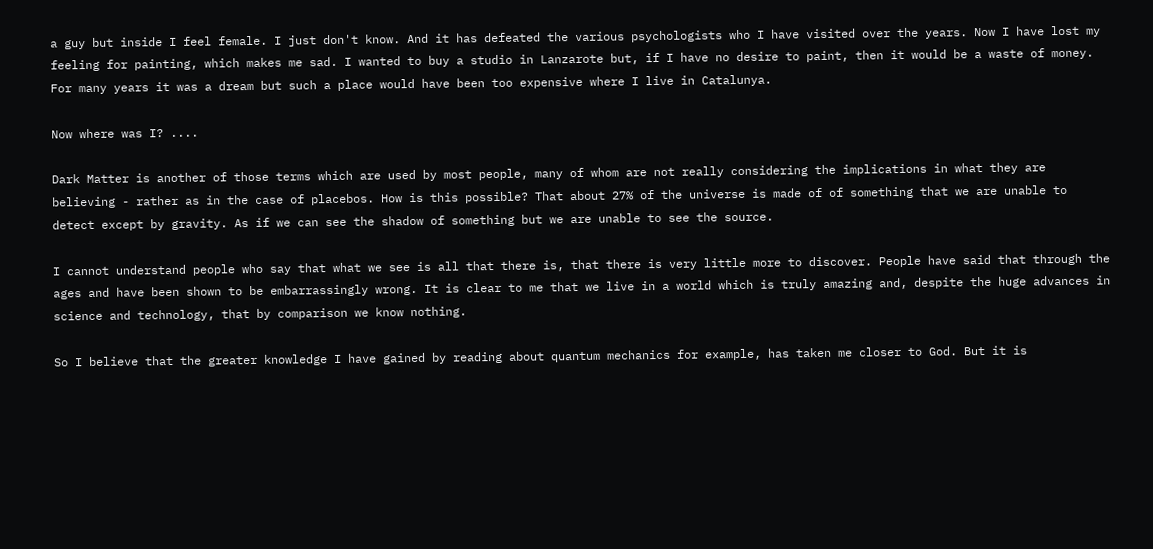a guy but inside I feel female. I just don't know. And it has defeated the various psychologists who I have visited over the years. Now I have lost my feeling for painting, which makes me sad. I wanted to buy a studio in Lanzarote but, if I have no desire to paint, then it would be a waste of money. For many years it was a dream but such a place would have been too expensive where I live in Catalunya.

Now where was I? ....

Dark Matter is another of those terms which are used by most people, many of whom are not really considering the implications in what they are believing - rather as in the case of placebos. How is this possible? That about 27% of the universe is made of of something that we are unable to detect except by gravity. As if we can see the shadow of something but we are unable to see the source.

I cannot understand people who say that what we see is all that there is, that there is very little more to discover. People have said that through the ages and have been shown to be embarrassingly wrong. It is clear to me that we live in a world which is truly amazing and, despite the huge advances in science and technology, that by comparison we know nothing.

So I believe that the greater knowledge I have gained by reading about quantum mechanics for example, has taken me closer to God. But it is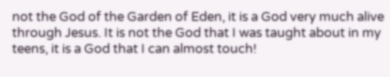not the God of the Garden of Eden, it is a God very much alive through Jesus. It is not the God that I was taught about in my teens, it is a God that I can almost touch!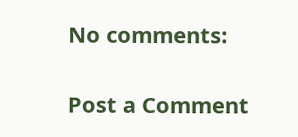No comments:

Post a Comment